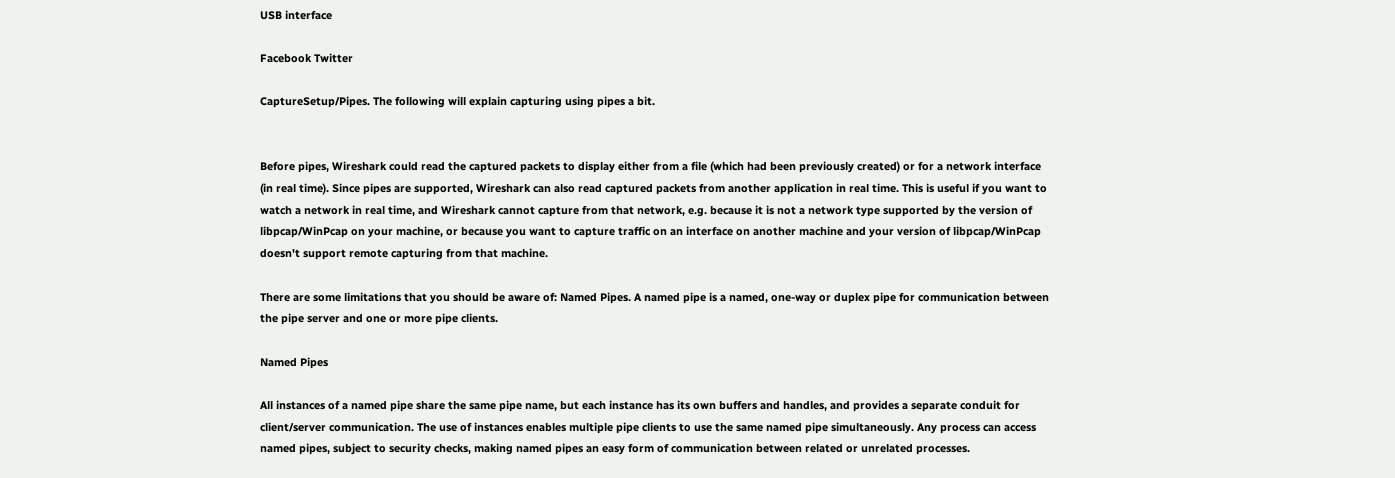USB interface

Facebook Twitter

CaptureSetup/Pipes. The following will explain capturing using pipes a bit.


Before pipes, Wireshark could read the captured packets to display either from a file (which had been previously created) or for a network interface (in real time). Since pipes are supported, Wireshark can also read captured packets from another application in real time. This is useful if you want to watch a network in real time, and Wireshark cannot capture from that network, e.g. because it is not a network type supported by the version of libpcap/WinPcap on your machine, or because you want to capture traffic on an interface on another machine and your version of libpcap/WinPcap doesn't support remote capturing from that machine.

There are some limitations that you should be aware of: Named Pipes. A named pipe is a named, one-way or duplex pipe for communication between the pipe server and one or more pipe clients.

Named Pipes

All instances of a named pipe share the same pipe name, but each instance has its own buffers and handles, and provides a separate conduit for client/server communication. The use of instances enables multiple pipe clients to use the same named pipe simultaneously. Any process can access named pipes, subject to security checks, making named pipes an easy form of communication between related or unrelated processes.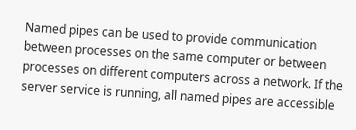Named pipes can be used to provide communication between processes on the same computer or between processes on different computers across a network. If the server service is running, all named pipes are accessible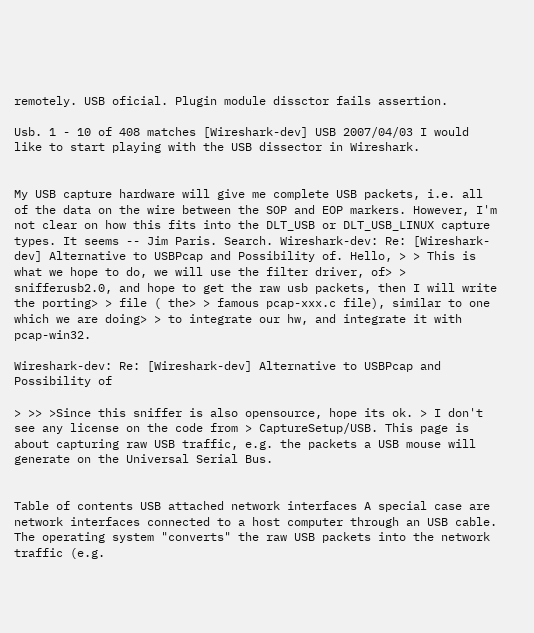remotely. USB oficial. Plugin module dissctor fails assertion.

Usb. 1 - 10 of 408 matches [Wireshark-dev] USB 2007/04/03 I would like to start playing with the USB dissector in Wireshark.


My USB capture hardware will give me complete USB packets, i.e. all of the data on the wire between the SOP and EOP markers. However, I'm not clear on how this fits into the DLT_USB or DLT_USB_LINUX capture types. It seems -- Jim Paris. Search. Wireshark-dev: Re: [Wireshark-dev] Alternative to USBPcap and Possibility of. Hello, > > This is what we hope to do, we will use the filter driver, of> > snifferusb2.0, and hope to get the raw usb packets, then I will write the porting> > file ( the> > famous pcap-xxx.c file), similar to one which we are doing> > to integrate our hw, and integrate it with pcap-win32.

Wireshark-dev: Re: [Wireshark-dev] Alternative to USBPcap and Possibility of

> >> >Since this sniffer is also opensource, hope its ok. > I don't see any license on the code from > CaptureSetup/USB. This page is about capturing raw USB traffic, e.g. the packets a USB mouse will generate on the Universal Serial Bus.


Table of contents USB attached network interfaces A special case are network interfaces connected to a host computer through an USB cable. The operating system "converts" the raw USB packets into the network traffic (e.g.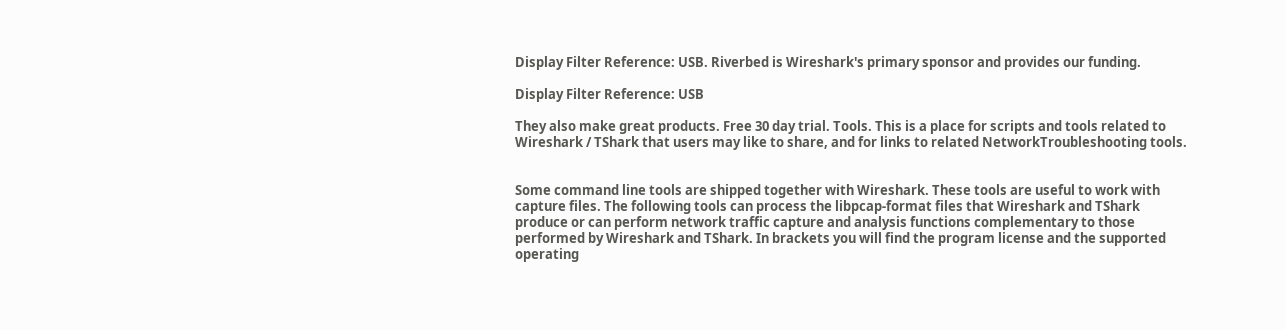Display Filter Reference: USB. Riverbed is Wireshark's primary sponsor and provides our funding.

Display Filter Reference: USB

They also make great products. Free 30 day trial. Tools. This is a place for scripts and tools related to Wireshark / TShark that users may like to share, and for links to related NetworkTroubleshooting tools.


Some command line tools are shipped together with Wireshark. These tools are useful to work with capture files. The following tools can process the libpcap-format files that Wireshark and TShark produce or can perform network traffic capture and analysis functions complementary to those performed by Wireshark and TShark. In brackets you will find the program license and the supported operating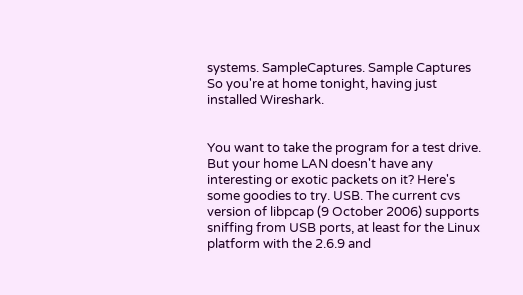systems. SampleCaptures. Sample Captures So you're at home tonight, having just installed Wireshark.


You want to take the program for a test drive. But your home LAN doesn't have any interesting or exotic packets on it? Here's some goodies to try. USB. The current cvs version of libpcap (9 October 2006) supports sniffing from USB ports, at least for the Linux platform with the 2.6.9 and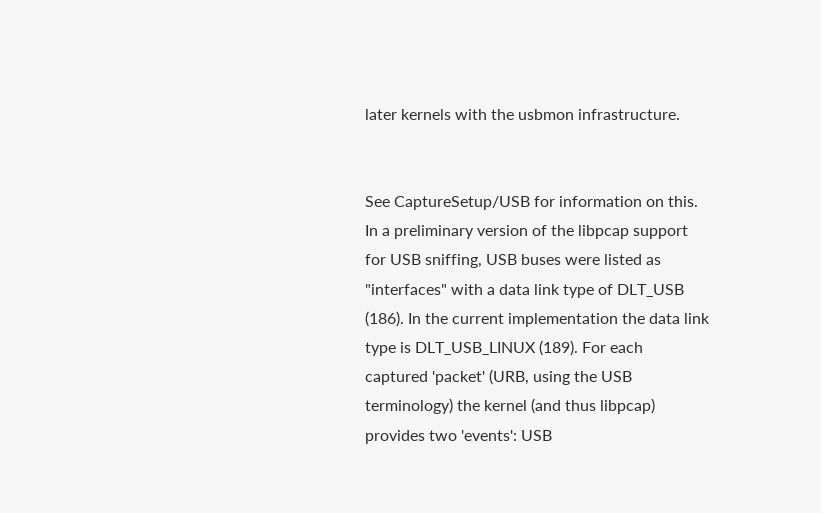later kernels with the usbmon infrastructure.


See CaptureSetup/USB for information on this. In a preliminary version of the libpcap support for USB sniffing, USB buses were listed as "interfaces" with a data link type of DLT_USB (186). In the current implementation the data link type is DLT_USB_LINUX (189). For each captured 'packet' (URB, using the USB terminology) the kernel (and thus libpcap) provides two 'events': USB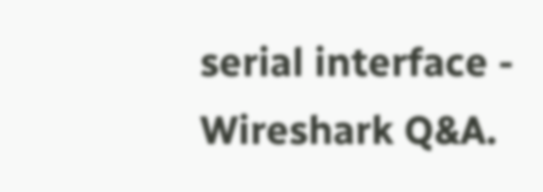serial interface - Wireshark Q&A.